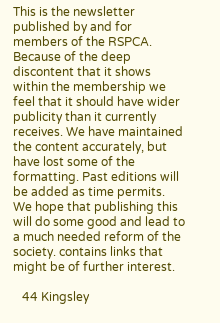This is the newsletter published by and for members of the RSPCA. Because of the deep discontent that it shows within the membership we feel that it should have wider publicity than it currently receives. We have maintained the content accurately, but have lost some of the formatting. Past editions will be added as time permits. We hope that publishing this will do some good and lead to a much needed reform of the society. contains links that might be of further interest.

   44 Kingsley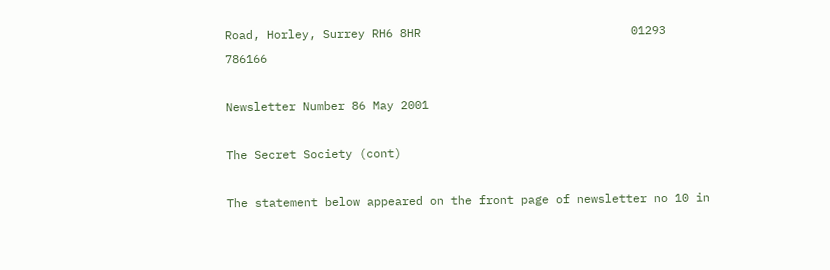Road, Horley, Surrey RH6 8HR                              01293 786166

Newsletter Number 86 May 2001

The Secret Society (cont)

The statement below appeared on the front page of newsletter no 10 in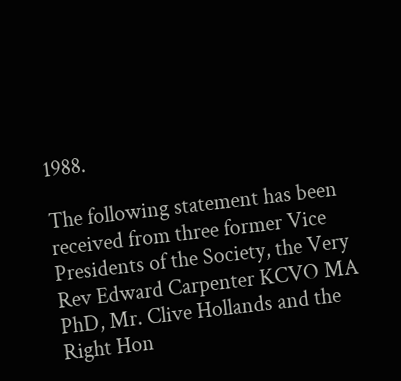1988.

The following statement has been received from three former Vice Presidents of the Society, the Very Rev Edward Carpenter KCVO MA PhD, Mr. Clive Hollands and the Right Hon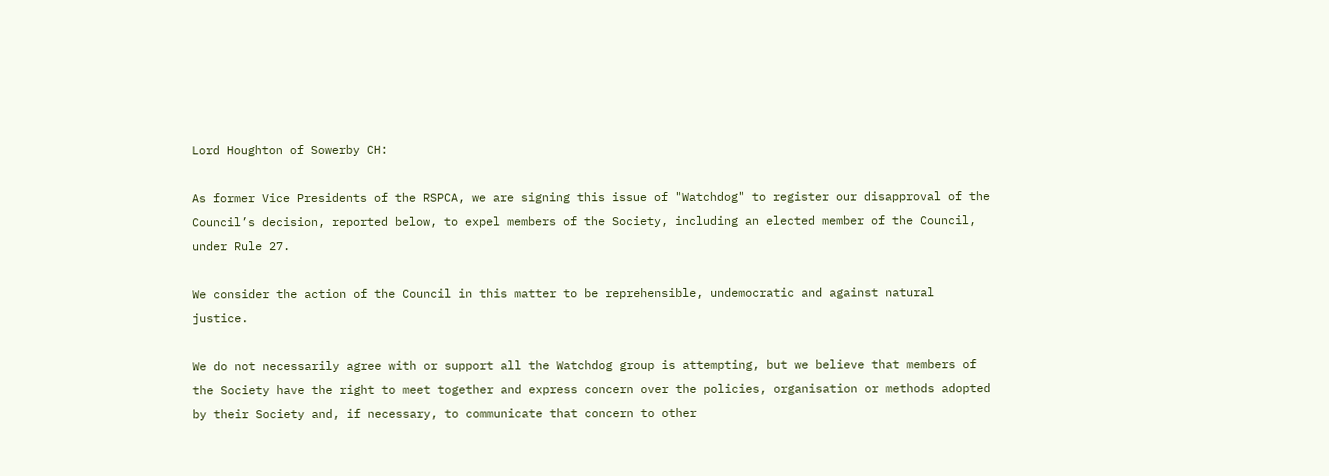Lord Houghton of Sowerby CH:

As former Vice Presidents of the RSPCA, we are signing this issue of "Watchdog" to register our disapproval of the Council’s decision, reported below, to expel members of the Society, including an elected member of the Council, under Rule 27.

We consider the action of the Council in this matter to be reprehensible, undemocratic and against natural justice.

We do not necessarily agree with or support all the Watchdog group is attempting, but we believe that members of the Society have the right to meet together and express concern over the policies, organisation or methods adopted by their Society and, if necessary, to communicate that concern to other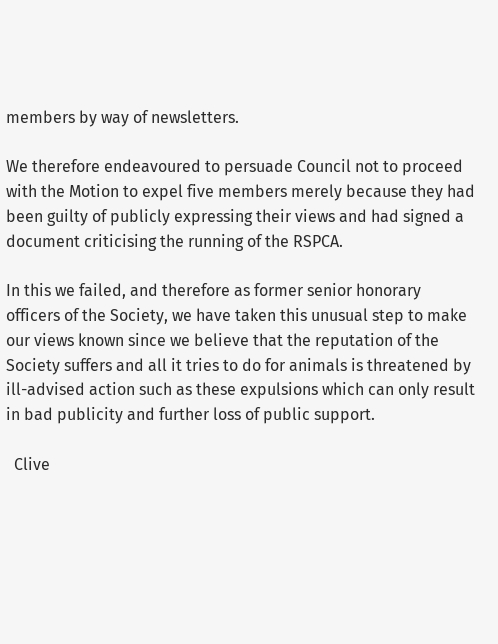members by way of newsletters.

We therefore endeavoured to persuade Council not to proceed with the Motion to expel five members merely because they had been guilty of publicly expressing their views and had signed a document criticising the running of the RSPCA.

In this we failed, and therefore as former senior honorary officers of the Society, we have taken this unusual step to make our views known since we believe that the reputation of the Society suffers and all it tries to do for animals is threatened by ill-advised action such as these expulsions which can only result in bad publicity and further loss of public support.

  Clive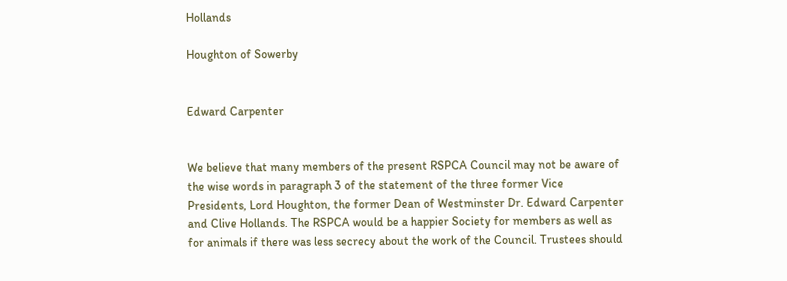Hollands

Houghton of Sowerby


Edward Carpenter


We believe that many members of the present RSPCA Council may not be aware of the wise words in paragraph 3 of the statement of the three former Vice Presidents, Lord Houghton, the former Dean of Westminster Dr. Edward Carpenter and Clive Hollands. The RSPCA would be a happier Society for members as well as for animals if there was less secrecy about the work of the Council. Trustees should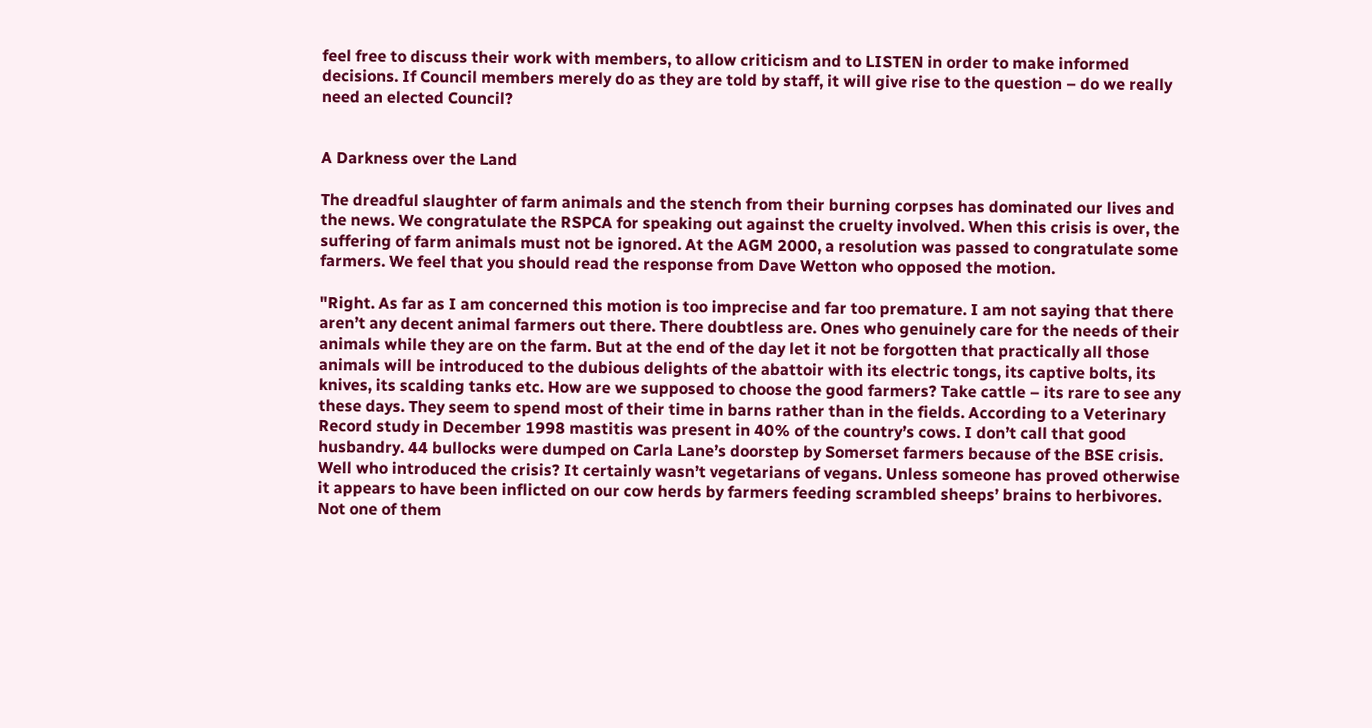feel free to discuss their work with members, to allow criticism and to LISTEN in order to make informed decisions. If Council members merely do as they are told by staff, it will give rise to the question – do we really need an elected Council?


A Darkness over the Land

The dreadful slaughter of farm animals and the stench from their burning corpses has dominated our lives and the news. We congratulate the RSPCA for speaking out against the cruelty involved. When this crisis is over, the suffering of farm animals must not be ignored. At the AGM 2000, a resolution was passed to congratulate some farmers. We feel that you should read the response from Dave Wetton who opposed the motion.

"Right. As far as I am concerned this motion is too imprecise and far too premature. I am not saying that there aren’t any decent animal farmers out there. There doubtless are. Ones who genuinely care for the needs of their animals while they are on the farm. But at the end of the day let it not be forgotten that practically all those animals will be introduced to the dubious delights of the abattoir with its electric tongs, its captive bolts, its knives, its scalding tanks etc. How are we supposed to choose the good farmers? Take cattle – its rare to see any these days. They seem to spend most of their time in barns rather than in the fields. According to a Veterinary Record study in December 1998 mastitis was present in 40% of the country’s cows. I don’t call that good husbandry. 44 bullocks were dumped on Carla Lane’s doorstep by Somerset farmers because of the BSE crisis. Well who introduced the crisis? It certainly wasn’t vegetarians of vegans. Unless someone has proved otherwise it appears to have been inflicted on our cow herds by farmers feeding scrambled sheeps’ brains to herbivores. Not one of them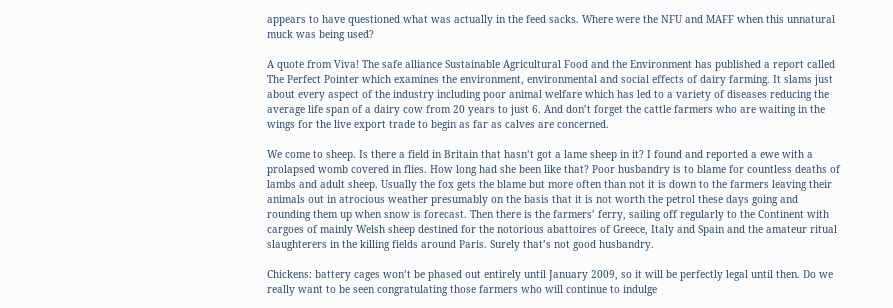appears to have questioned what was actually in the feed sacks. Where were the NFU and MAFF when this unnatural muck was being used?

A quote from Viva! The safe alliance Sustainable Agricultural Food and the Environment has published a report called The Perfect Pointer which examines the environment, environmental and social effects of dairy farming. It slams just about every aspect of the industry including poor animal welfare which has led to a variety of diseases reducing the average life span of a dairy cow from 20 years to just 6. And don’t forget the cattle farmers who are waiting in the wings for the live export trade to begin as far as calves are concerned.

We come to sheep. Is there a field in Britain that hasn’t got a lame sheep in it? I found and reported a ewe with a prolapsed womb covered in flies. How long had she been like that? Poor husbandry is to blame for countless deaths of lambs and adult sheep. Usually the fox gets the blame but more often than not it is down to the farmers leaving their animals out in atrocious weather presumably on the basis that it is not worth the petrol these days going and rounding them up when snow is forecast. Then there is the farmers’ ferry, sailing off regularly to the Continent with cargoes of mainly Welsh sheep destined for the notorious abattoires of Greece, Italy and Spain and the amateur ritual slaughterers in the killing fields around Paris. Surely that’s not good husbandry.

Chickens: battery cages won’t be phased out entirely until January 2009, so it will be perfectly legal until then. Do we really want to be seen congratulating those farmers who will continue to indulge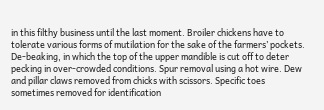in this filthy business until the last moment. Broiler chickens have to tolerate various forms of mutilation for the sake of the farmers’ pockets. De-beaking, in which the top of the upper mandible is cut off to deter pecking in over-crowded conditions. Spur removal using a hot wire. Dew and pillar claws removed from chicks with scissors. Specific toes sometimes removed for identification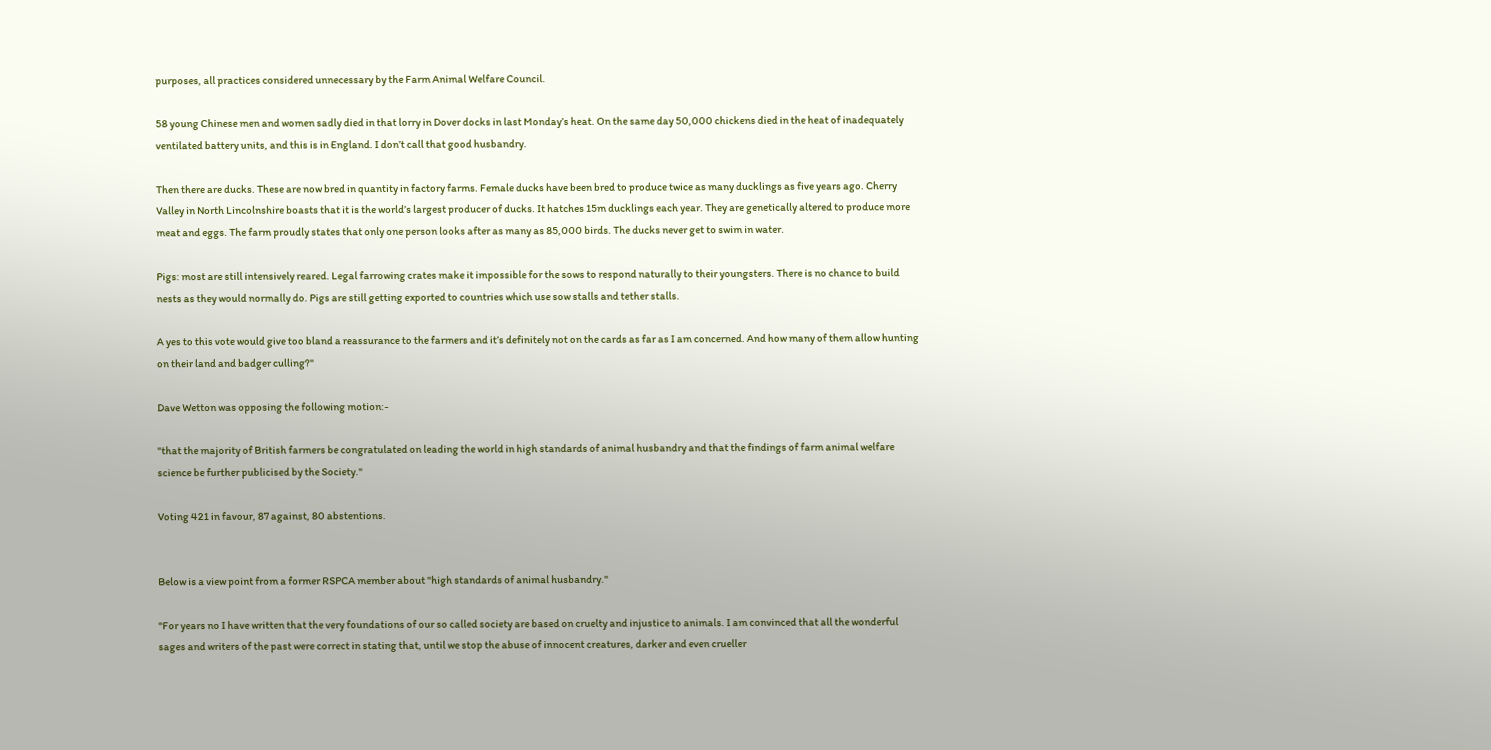purposes, all practices considered unnecessary by the Farm Animal Welfare Council.

58 young Chinese men and women sadly died in that lorry in Dover docks in last Monday’s heat. On the same day 50,000 chickens died in the heat of inadequately ventilated battery units, and this is in England. I don’t call that good husbandry.

Then there are ducks. These are now bred in quantity in factory farms. Female ducks have been bred to produce twice as many ducklings as five years ago. Cherry Valley in North Lincolnshire boasts that it is the world’s largest producer of ducks. It hatches 15m ducklings each year. They are genetically altered to produce more meat and eggs. The farm proudly states that only one person looks after as many as 85,000 birds. The ducks never get to swim in water.

Pigs: most are still intensively reared. Legal farrowing crates make it impossible for the sows to respond naturally to their youngsters. There is no chance to build nests as they would normally do. Pigs are still getting exported to countries which use sow stalls and tether stalls.

A yes to this vote would give too bland a reassurance to the farmers and it’s definitely not on the cards as far as I am concerned. And how many of them allow hunting on their land and badger culling?"

Dave Wetton was opposing the following motion:-

"that the majority of British farmers be congratulated on leading the world in high standards of animal husbandry and that the findings of farm animal welfare science be further publicised by the Society."

Voting 421 in favour, 87 against, 80 abstentions.


Below is a view point from a former RSPCA member about "high standards of animal husbandry."

"For years no I have written that the very foundations of our so called society are based on cruelty and injustice to animals. I am convinced that all the wonderful sages and writers of the past were correct in stating that, until we stop the abuse of innocent creatures, darker and even crueller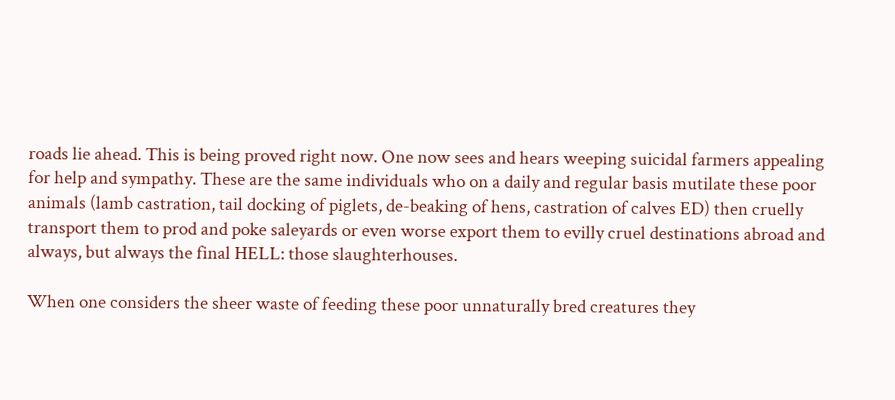roads lie ahead. This is being proved right now. One now sees and hears weeping suicidal farmers appealing for help and sympathy. These are the same individuals who on a daily and regular basis mutilate these poor animals (lamb castration, tail docking of piglets, de-beaking of hens, castration of calves ED) then cruelly transport them to prod and poke saleyards or even worse export them to evilly cruel destinations abroad and always, but always the final HELL: those slaughterhouses.

When one considers the sheer waste of feeding these poor unnaturally bred creatures they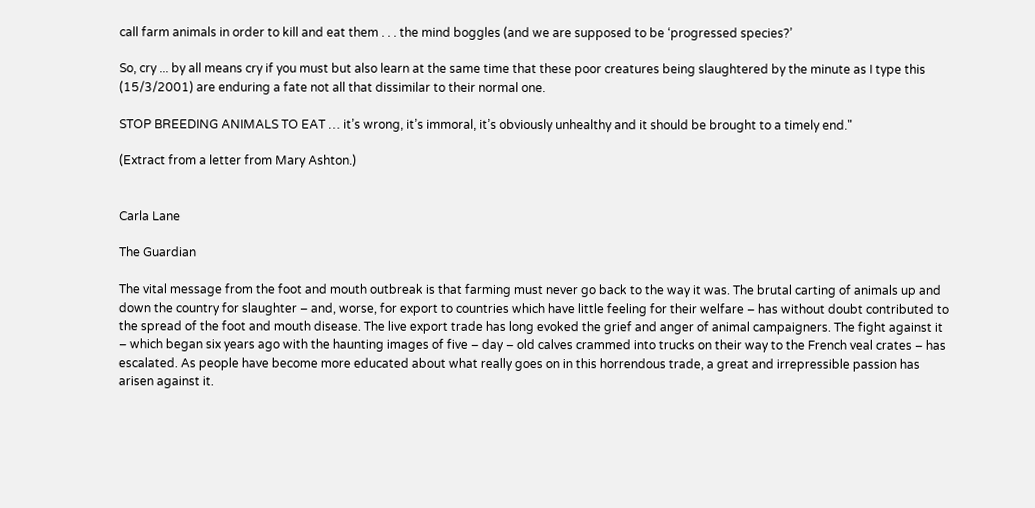call farm animals in order to kill and eat them . . . the mind boggles (and we are supposed to be ‘progressed species?’

So, cry ... by all means cry if you must but also learn at the same time that these poor creatures being slaughtered by the minute as I type this (15/3/2001) are enduring a fate not all that dissimilar to their normal one.

STOP BREEDING ANIMALS TO EAT … it’s wrong, it’s immoral, it’s obviously unhealthy and it should be brought to a timely end."

(Extract from a letter from Mary Ashton.)


Carla Lane

The Guardian

The vital message from the foot and mouth outbreak is that farming must never go back to the way it was. The brutal carting of animals up and down the country for slaughter – and, worse, for export to countries which have little feeling for their welfare – has without doubt contributed to the spread of the foot and mouth disease. The live export trade has long evoked the grief and anger of animal campaigners. The fight against it – which began six years ago with the haunting images of five – day – old calves crammed into trucks on their way to the French veal crates – has escalated. As people have become more educated about what really goes on in this horrendous trade, a great and irrepressible passion has arisen against it.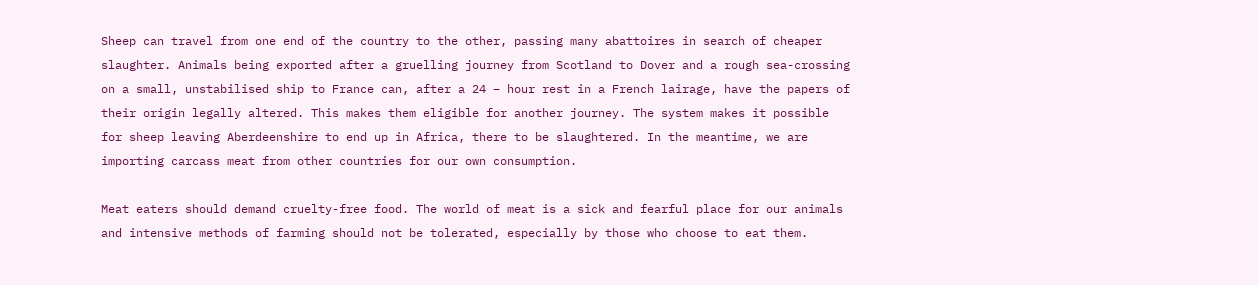Sheep can travel from one end of the country to the other, passing many abattoires in search of cheaper slaughter. Animals being exported after a gruelling journey from Scotland to Dover and a rough sea-crossing on a small, unstabilised ship to France can, after a 24 – hour rest in a French lairage, have the papers of their origin legally altered. This makes them eligible for another journey. The system makes it possible for sheep leaving Aberdeenshire to end up in Africa, there to be slaughtered. In the meantime, we are importing carcass meat from other countries for our own consumption.

Meat eaters should demand cruelty-free food. The world of meat is a sick and fearful place for our animals and intensive methods of farming should not be tolerated, especially by those who choose to eat them.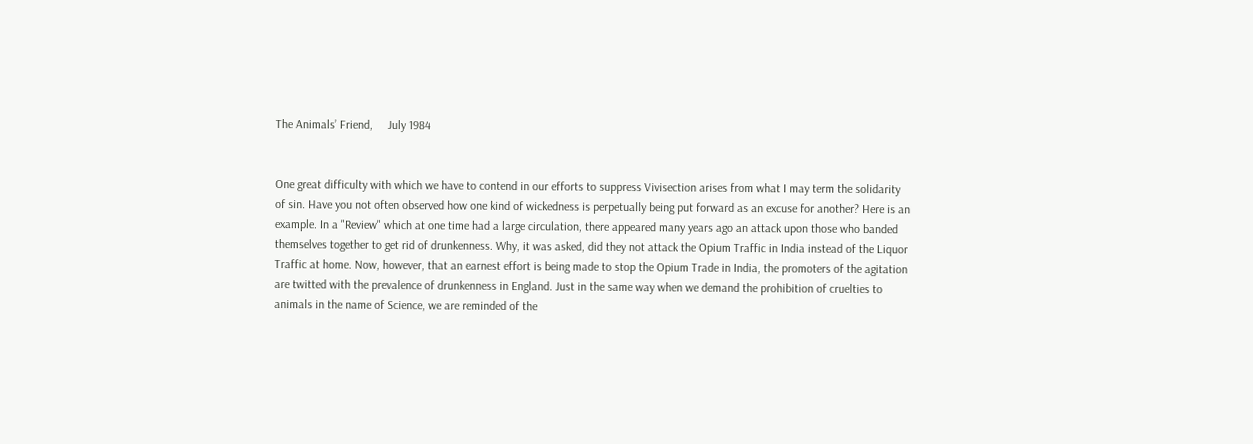The Animals’ Friend,     July 1984


One great difficulty with which we have to contend in our efforts to suppress Vivisection arises from what I may term the solidarity of sin. Have you not often observed how one kind of wickedness is perpetually being put forward as an excuse for another? Here is an example. In a "Review" which at one time had a large circulation, there appeared many years ago an attack upon those who banded themselves together to get rid of drunkenness. Why, it was asked, did they not attack the Opium Traffic in India instead of the Liquor Traffic at home. Now, however, that an earnest effort is being made to stop the Opium Trade in India, the promoters of the agitation are twitted with the prevalence of drunkenness in England. Just in the same way when we demand the prohibition of cruelties to animals in the name of Science, we are reminded of the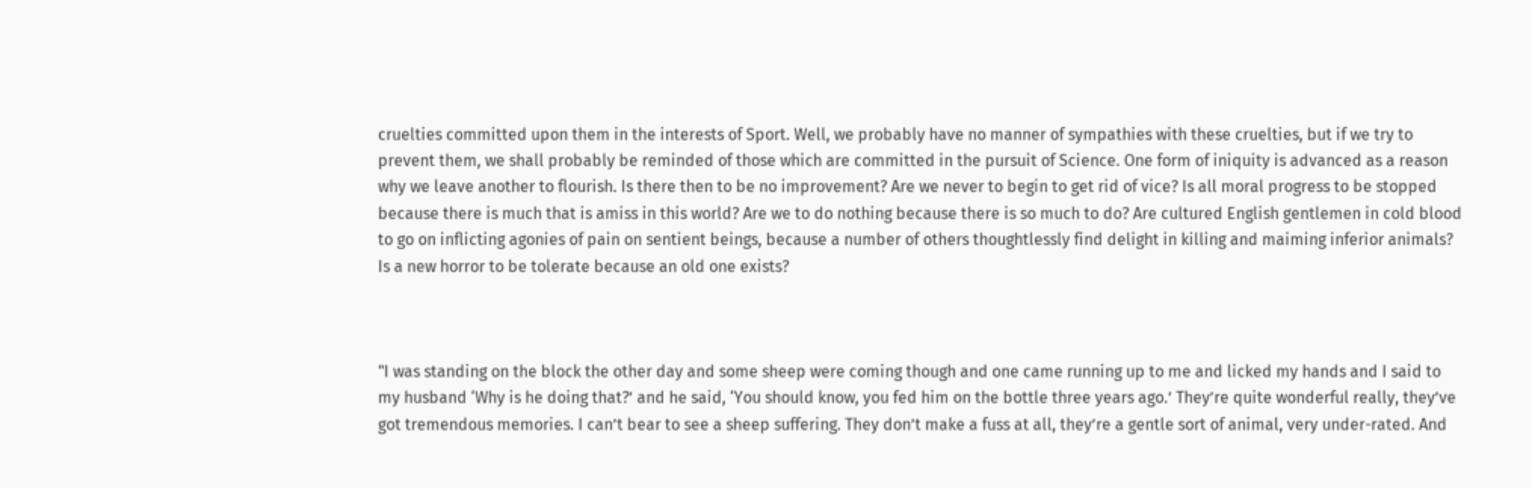cruelties committed upon them in the interests of Sport. Well, we probably have no manner of sympathies with these cruelties, but if we try to prevent them, we shall probably be reminded of those which are committed in the pursuit of Science. One form of iniquity is advanced as a reason why we leave another to flourish. Is there then to be no improvement? Are we never to begin to get rid of vice? Is all moral progress to be stopped because there is much that is amiss in this world? Are we to do nothing because there is so much to do? Are cultured English gentlemen in cold blood to go on inflicting agonies of pain on sentient beings, because a number of others thoughtlessly find delight in killing and maiming inferior animals? Is a new horror to be tolerate because an old one exists?



"I was standing on the block the other day and some sheep were coming though and one came running up to me and licked my hands and I said to my husband ‘Why is he doing that?’ and he said, ‘You should know, you fed him on the bottle three years ago.’ They’re quite wonderful really, they’ve got tremendous memories. I can’t bear to see a sheep suffering. They don’t make a fuss at all, they’re a gentle sort of animal, very under-rated. And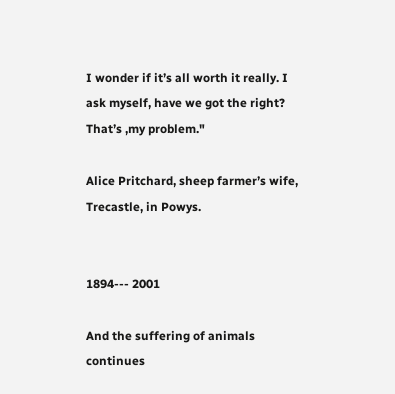I wonder if it’s all worth it really. I ask myself, have we got the right? That’s ,my problem."

Alice Pritchard, sheep farmer’s wife, Trecastle, in Powys.


1894--- 2001

And the suffering of animals continues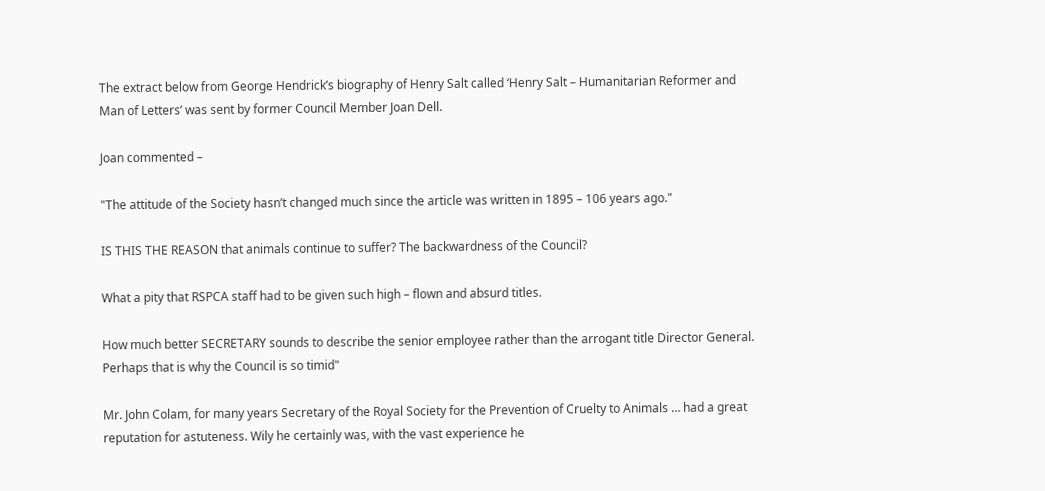The extract below from George Hendrick’s biography of Henry Salt called ‘Henry Salt – Humanitarian Reformer and Man of Letters’ was sent by former Council Member Joan Dell.

Joan commented –

"The attitude of the Society hasn’t changed much since the article was written in 1895 – 106 years ago."

IS THIS THE REASON that animals continue to suffer? The backwardness of the Council?

What a pity that RSPCA staff had to be given such high – flown and absurd titles.

How much better SECRETARY sounds to describe the senior employee rather than the arrogant title Director General. Perhaps that is why the Council is so timid"

Mr. John Colam, for many years Secretary of the Royal Society for the Prevention of Cruelty to Animals … had a great reputation for astuteness. Wily he certainly was, with the vast experience he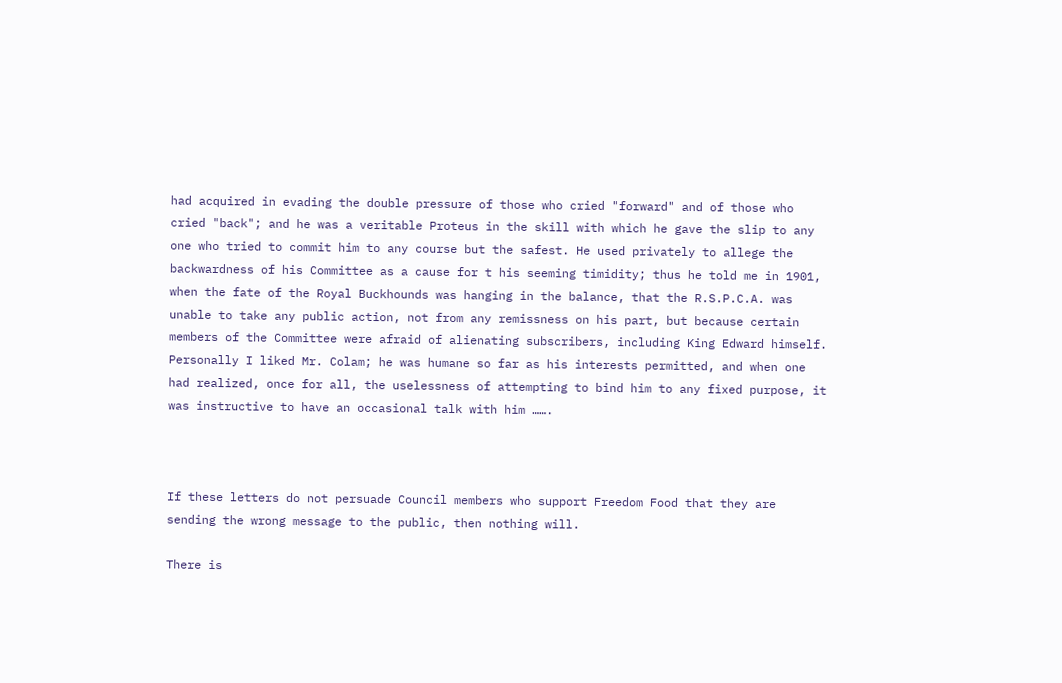had acquired in evading the double pressure of those who cried "forward" and of those who cried "back"; and he was a veritable Proteus in the skill with which he gave the slip to any one who tried to commit him to any course but the safest. He used privately to allege the backwardness of his Committee as a cause for t his seeming timidity; thus he told me in 1901, when the fate of the Royal Buckhounds was hanging in the balance, that the R.S.P.C.A. was unable to take any public action, not from any remissness on his part, but because certain members of the Committee were afraid of alienating subscribers, including King Edward himself. Personally I liked Mr. Colam; he was humane so far as his interests permitted, and when one had realized, once for all, the uselessness of attempting to bind him to any fixed purpose, it was instructive to have an occasional talk with him …….



If these letters do not persuade Council members who support Freedom Food that they are sending the wrong message to the public, then nothing will.

There is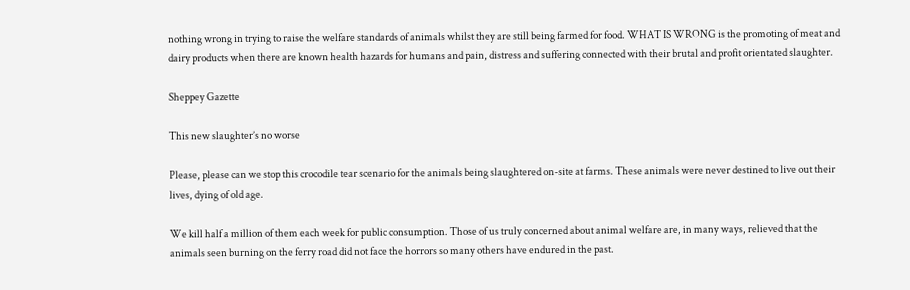nothing wrong in trying to raise the welfare standards of animals whilst they are still being farmed for food. WHAT IS WRONG is the promoting of meat and dairy products when there are known health hazards for humans and pain, distress and suffering connected with their brutal and profit orientated slaughter.

Sheppey Gazette

This new slaughter’s no worse

Please, please can we stop this crocodile tear scenario for the animals being slaughtered on-site at farms. These animals were never destined to live out their lives, dying of old age.

We kill half a million of them each week for public consumption. Those of us truly concerned about animal welfare are, in many ways, relieved that the animals seen burning on the ferry road did not face the horrors so many others have endured in the past.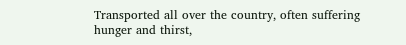Transported all over the country, often suffering hunger and thirst,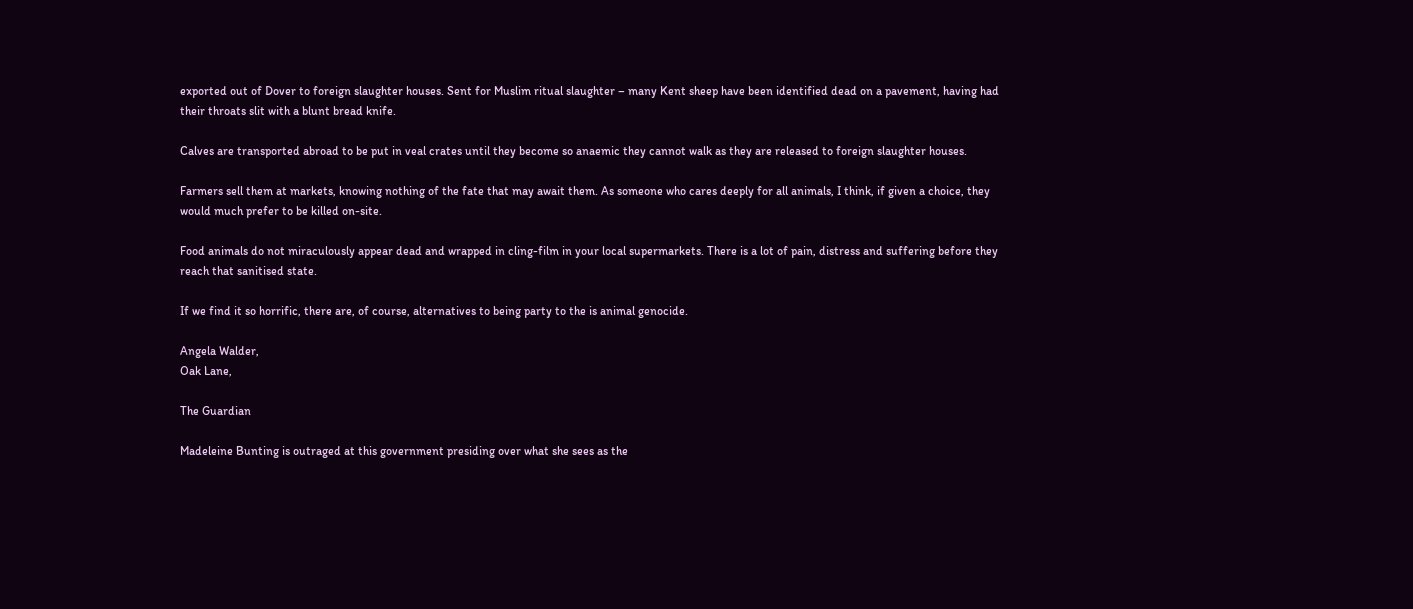exported out of Dover to foreign slaughter houses. Sent for Muslim ritual slaughter – many Kent sheep have been identified dead on a pavement, having had their throats slit with a blunt bread knife.

Calves are transported abroad to be put in veal crates until they become so anaemic they cannot walk as they are released to foreign slaughter houses.

Farmers sell them at markets, knowing nothing of the fate that may await them. As someone who cares deeply for all animals, I think, if given a choice, they would much prefer to be killed on-site.

Food animals do not miraculously appear dead and wrapped in cling-film in your local supermarkets. There is a lot of pain, distress and suffering before they reach that sanitised state.

If we find it so horrific, there are, of course, alternatives to being party to the is animal genocide.

Angela Walder,
Oak Lane,

The Guardian

Madeleine Bunting is outraged at this government presiding over what she sees as the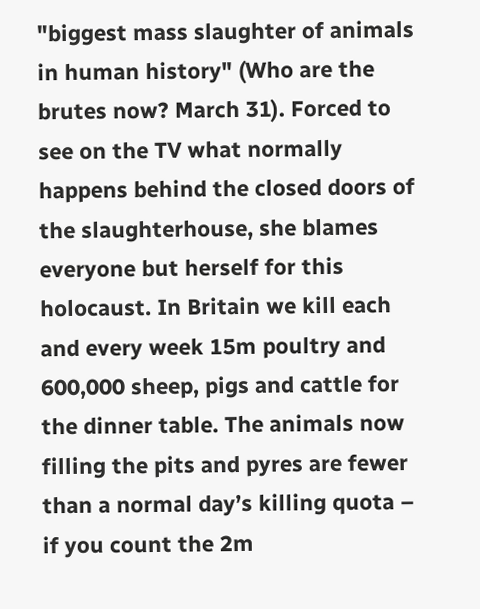"biggest mass slaughter of animals in human history" (Who are the brutes now? March 31). Forced to see on the TV what normally happens behind the closed doors of the slaughterhouse, she blames everyone but herself for this holocaust. In Britain we kill each and every week 15m poultry and 600,000 sheep, pigs and cattle for the dinner table. The animals now filling the pits and pyres are fewer than a normal day’s killing quota – if you count the 2m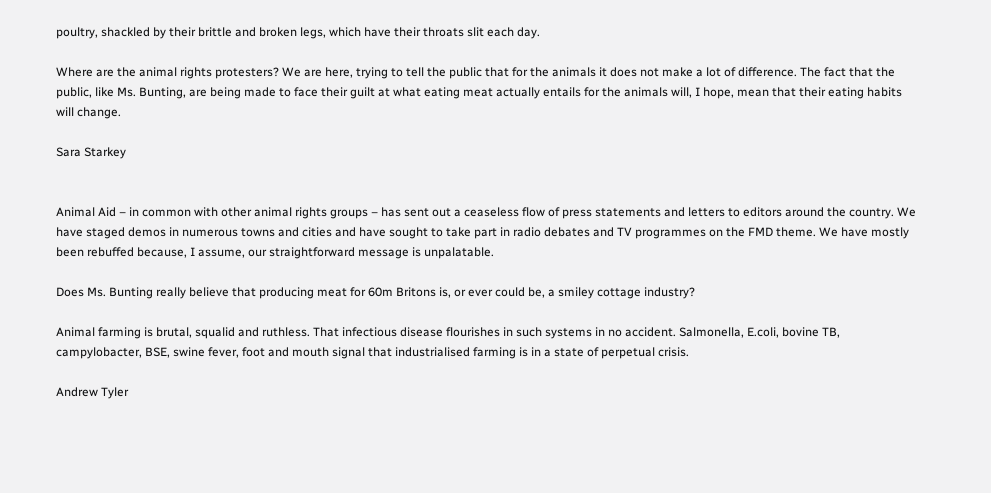poultry, shackled by their brittle and broken legs, which have their throats slit each day.

Where are the animal rights protesters? We are here, trying to tell the public that for the animals it does not make a lot of difference. The fact that the public, like Ms. Bunting, are being made to face their guilt at what eating meat actually entails for the animals will, I hope, mean that their eating habits will change.

Sara Starkey


Animal Aid – in common with other animal rights groups – has sent out a ceaseless flow of press statements and letters to editors around the country. We have staged demos in numerous towns and cities and have sought to take part in radio debates and TV programmes on the FMD theme. We have mostly been rebuffed because, I assume, our straightforward message is unpalatable.

Does Ms. Bunting really believe that producing meat for 60m Britons is, or ever could be, a smiley cottage industry?

Animal farming is brutal, squalid and ruthless. That infectious disease flourishes in such systems in no accident. Salmonella, E.coli, bovine TB, campylobacter, BSE, swine fever, foot and mouth signal that industrialised farming is in a state of perpetual crisis.

Andrew Tyler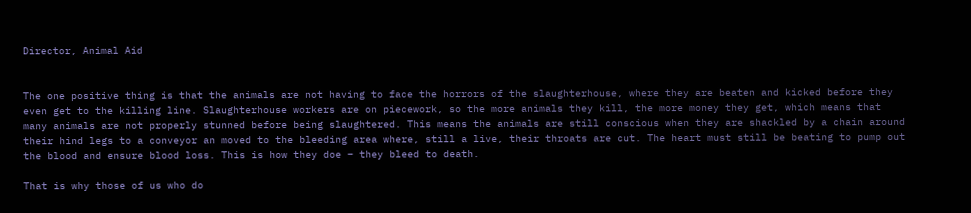Director, Animal Aid


The one positive thing is that the animals are not having to face the horrors of the slaughterhouse, where they are beaten and kicked before they even get to the killing line. Slaughterhouse workers are on piecework, so the more animals they kill, the more money they get, which means that many animals are not properly stunned before being slaughtered. This means the animals are still conscious when they are shackled by a chain around their hind legs to a conveyor an moved to the bleeding area where, still a live, their throats are cut. The heart must still be beating to pump out the blood and ensure blood loss. This is how they doe – they bleed to death.

That is why those of us who do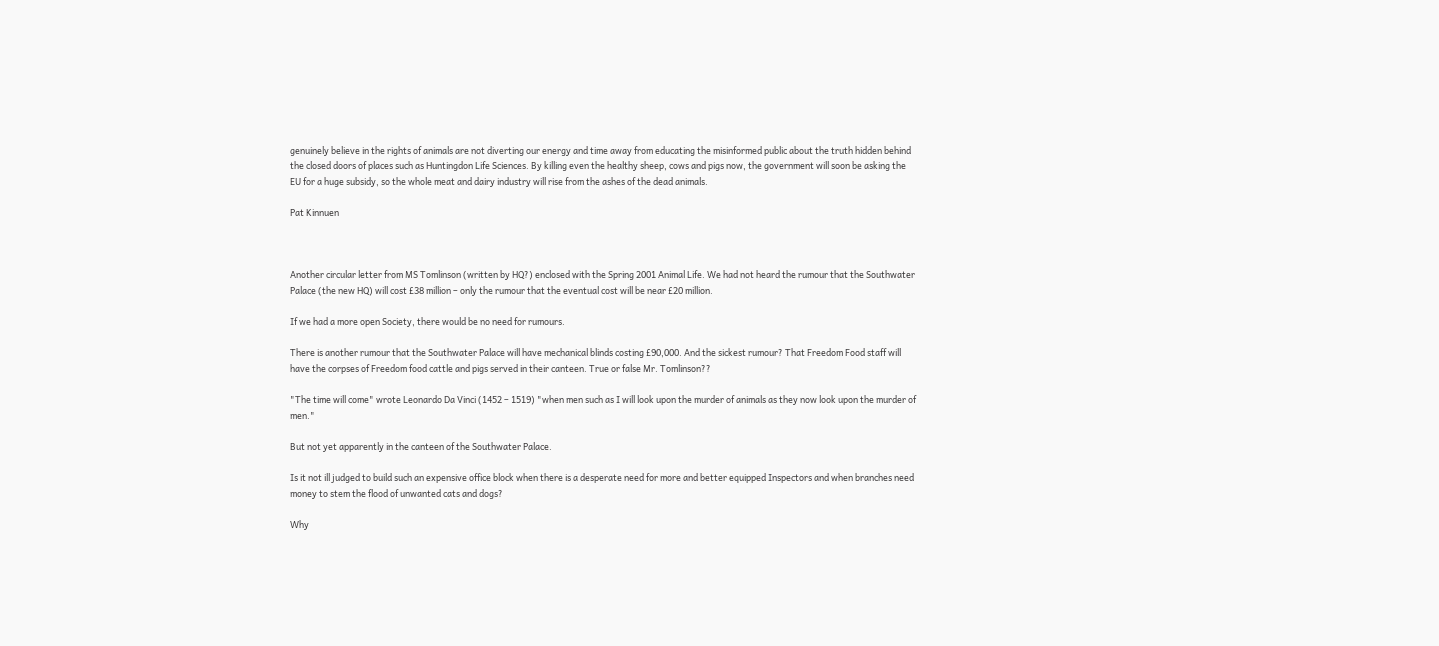genuinely believe in the rights of animals are not diverting our energy and time away from educating the misinformed public about the truth hidden behind the closed doors of places such as Huntingdon Life Sciences. By killing even the healthy sheep, cows and pigs now, the government will soon be asking the EU for a huge subsidy, so the whole meat and dairy industry will rise from the ashes of the dead animals.

Pat Kinnuen



Another circular letter from MS Tomlinson (written by HQ?) enclosed with the Spring 2001 Animal Life. We had not heard the rumour that the Southwater Palace (the new HQ) will cost £38 million – only the rumour that the eventual cost will be near £20 million.

If we had a more open Society, there would be no need for rumours.

There is another rumour that the Southwater Palace will have mechanical blinds costing £90,000. And the sickest rumour? That Freedom Food staff will have the corpses of Freedom food cattle and pigs served in their canteen. True or false Mr. Tomlinson??

"The time will come" wrote Leonardo Da Vinci (1452 – 1519) "when men such as I will look upon the murder of animals as they now look upon the murder of men."

But not yet apparently in the canteen of the Southwater Palace.

Is it not ill judged to build such an expensive office block when there is a desperate need for more and better equipped Inspectors and when branches need money to stem the flood of unwanted cats and dogs?

Why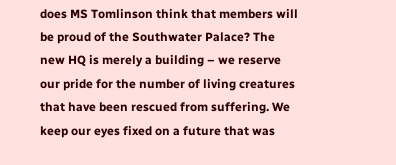does MS Tomlinson think that members will be proud of the Southwater Palace? The new HQ is merely a building – we reserve our pride for the number of living creatures that have been rescued from suffering. We keep our eyes fixed on a future that was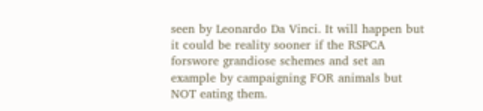seen by Leonardo Da Vinci. It will happen but it could be reality sooner if the RSPCA forswore grandiose schemes and set an example by campaigning FOR animals but NOT eating them.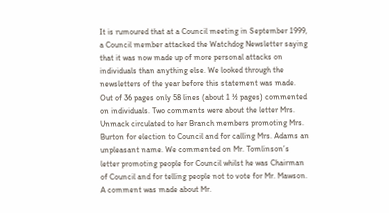It is rumoured that at a Council meeting in September 1999, a Council member attacked the Watchdog Newsletter saying that it was now made up of more personal attacks on individuals than anything else. We looked through the newsletters of the year before this statement was made. Out of 36 pages only 58 lines (about 1 ½ pages) commented on individuals. Two comments were about the letter Mrs. Unmack circulated to her Branch members promoting Mrs. Burton for election to Council and for calling Mrs. Adams an unpleasant name. We commented on Mr. Tomlinson’s letter promoting people for Council whilst he was Chairman of Council and for telling people not to vote for Mr. Mawson. A comment was made about Mr.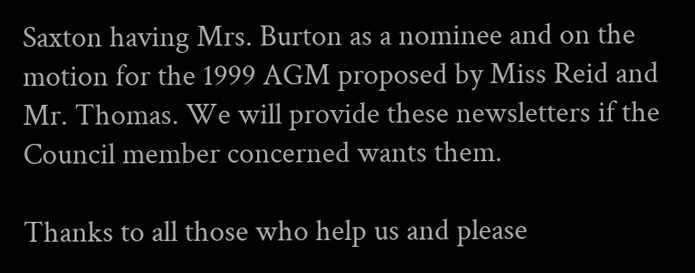Saxton having Mrs. Burton as a nominee and on the motion for the 1999 AGM proposed by Miss Reid and Mr. Thomas. We will provide these newsletters if the Council member concerned wants them.

Thanks to all those who help us and please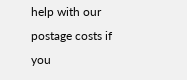help with our postage costs if you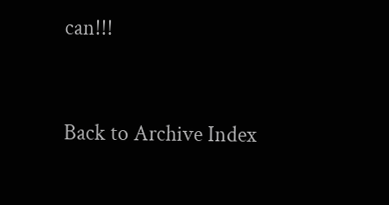can!!!


Back to Archive Index